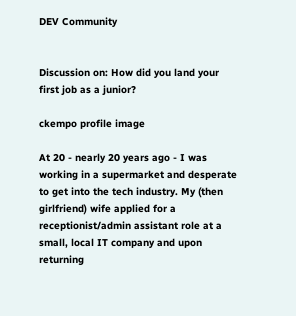DEV Community


Discussion on: How did you land your first job as a junior?

ckempo profile image

At 20 - nearly 20 years ago - I was working in a supermarket and desperate to get into the tech industry. My (then girlfriend) wife applied for a receptionist/admin assistant role at a small, local IT company and upon returning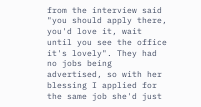from the interview said "you should apply there, you'd love it, wait until you see the office it's lovely". They had no jobs being advertised, so with her blessing I applied for the same job she'd just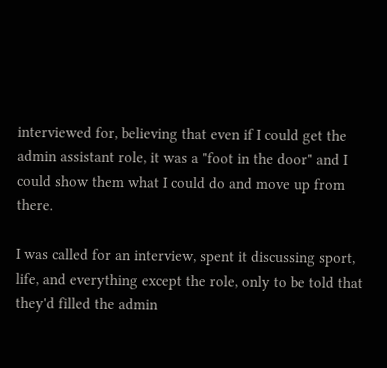interviewed for, believing that even if I could get the admin assistant role, it was a "foot in the door" and I could show them what I could do and move up from there.

I was called for an interview, spent it discussing sport, life, and everything except the role, only to be told that they'd filled the admin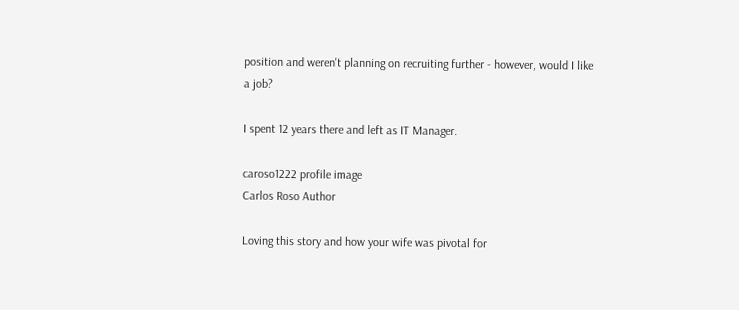position and weren't planning on recruiting further - however, would I like a job?

I spent 12 years there and left as IT Manager.

caroso1222 profile image
Carlos Roso Author

Loving this story and how your wife was pivotal for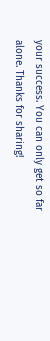your success. You can only get so far alone. Thanks for sharing!